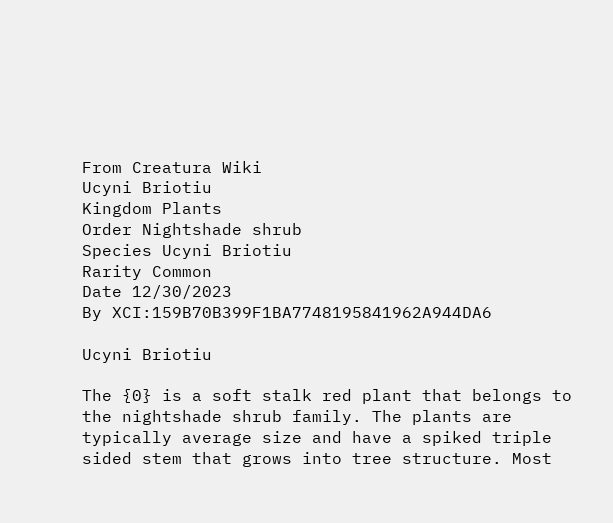From Creatura Wiki
Ucyni Briotiu
Kingdom Plants
Order Nightshade shrub
Species Ucyni Briotiu
Rarity Common
Date 12/30/2023
By XCI:159B70B399F1BA7748195841962A944DA6

Ucyni Briotiu

The {0} is a soft stalk red plant that belongs to the nightshade shrub family. The plants are typically average size and have a spiked triple sided stem that grows into tree structure. Most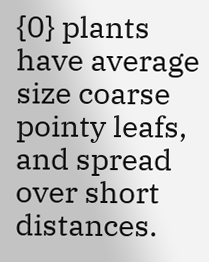{0} plants have average size coarse pointy leafs, and spread over short distances.